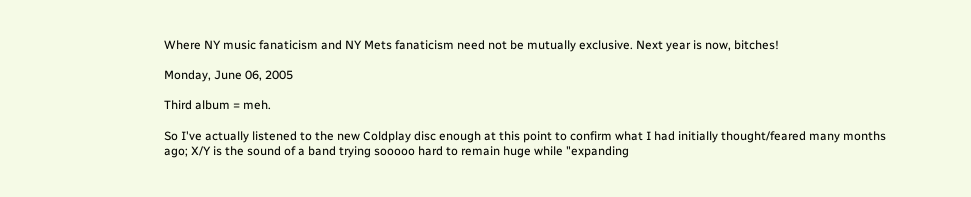Where NY music fanaticism and NY Mets fanaticism need not be mutually exclusive. Next year is now, bitches!

Monday, June 06, 2005

Third album = meh.

So I've actually listened to the new Coldplay disc enough at this point to confirm what I had initially thought/feared many months ago; X/Y is the sound of a band trying sooooo hard to remain huge while "expanding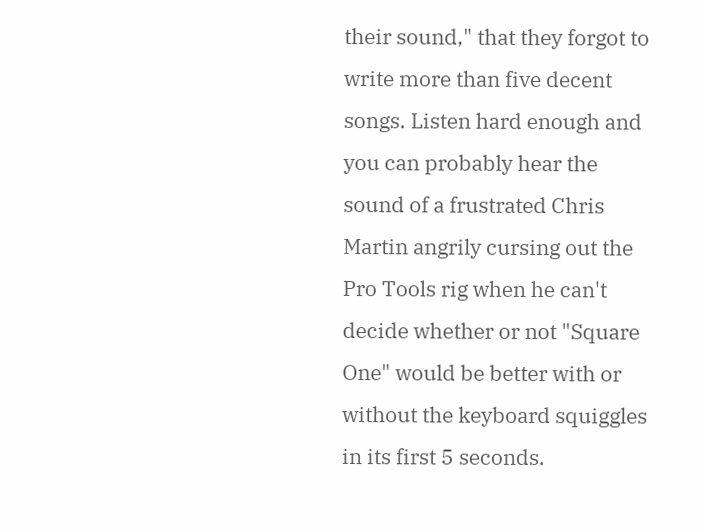their sound," that they forgot to write more than five decent songs. Listen hard enough and you can probably hear the sound of a frustrated Chris Martin angrily cursing out the Pro Tools rig when he can't decide whether or not "Square One" would be better with or without the keyboard squiggles in its first 5 seconds.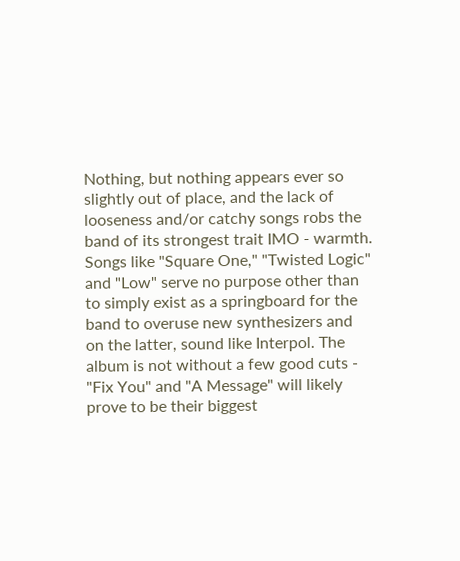Nothing, but nothing appears ever so slightly out of place, and the lack of looseness and/or catchy songs robs the band of its strongest trait IMO - warmth. Songs like "Square One," "Twisted Logic" and "Low" serve no purpose other than to simply exist as a springboard for the band to overuse new synthesizers and on the latter, sound like Interpol. The album is not without a few good cuts - "Fix You" and "A Message" will likely prove to be their biggest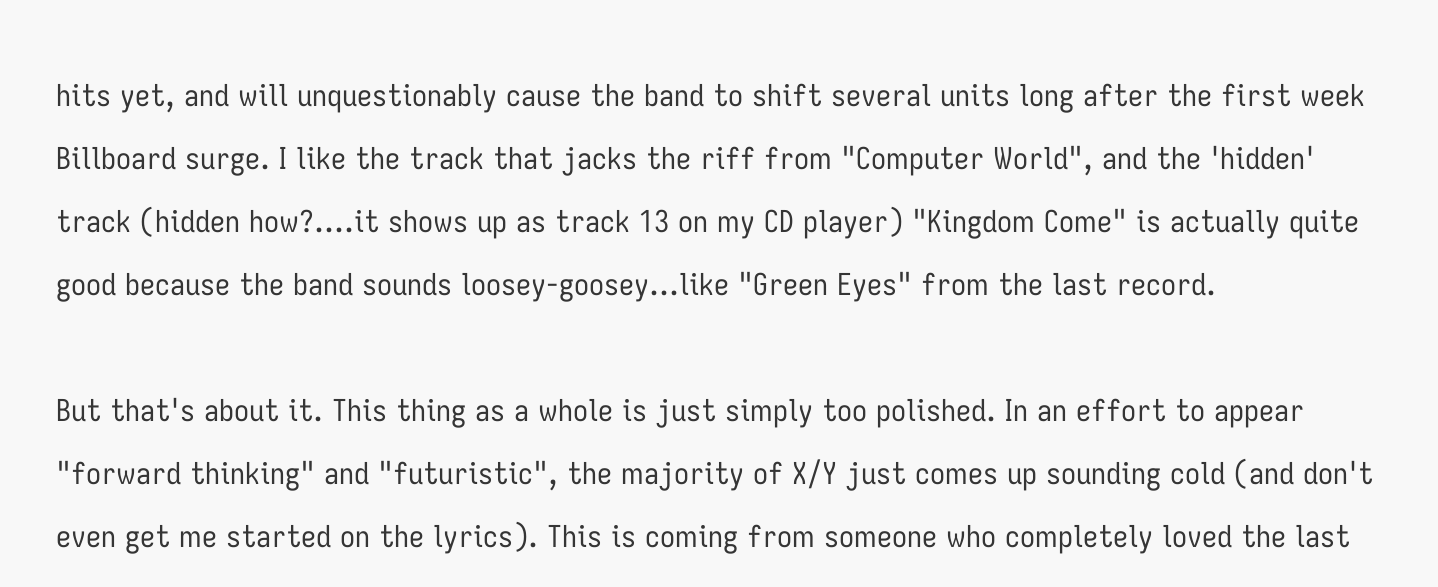hits yet, and will unquestionably cause the band to shift several units long after the first week Billboard surge. I like the track that jacks the riff from "Computer World", and the 'hidden' track (hidden how?....it shows up as track 13 on my CD player) "Kingdom Come" is actually quite good because the band sounds loosey-goosey...like "Green Eyes" from the last record.

But that's about it. This thing as a whole is just simply too polished. In an effort to appear "forward thinking" and "futuristic", the majority of X/Y just comes up sounding cold (and don't even get me started on the lyrics). This is coming from someone who completely loved the last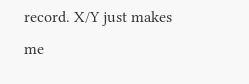record. X/Y just makes me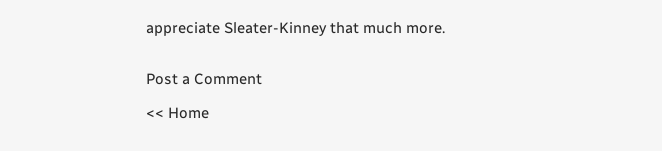appreciate Sleater-Kinney that much more.


Post a Comment

<< Home